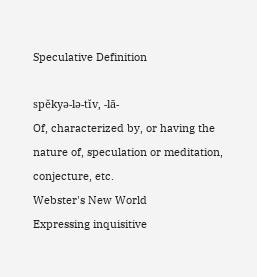Speculative Definition

spĕkyə-lə-tĭv, -lā-
Of, characterized by, or having the nature of, speculation or meditation, conjecture, etc.
Webster's New World
Expressing inquisitive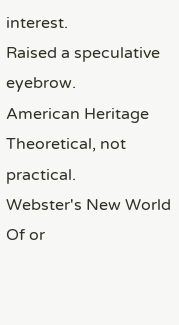interest.
Raised a speculative eyebrow.
American Heritage
Theoretical, not practical.
Webster's New World
Of or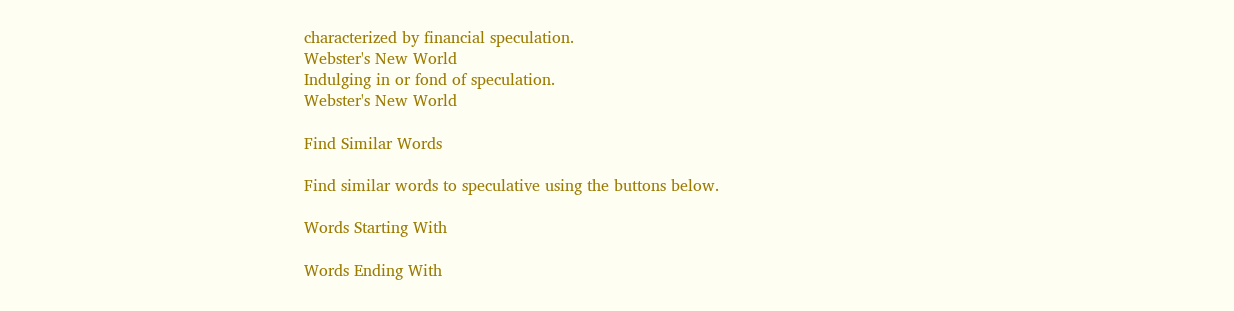characterized by financial speculation.
Webster's New World
Indulging in or fond of speculation.
Webster's New World

Find Similar Words

Find similar words to speculative using the buttons below.

Words Starting With

Words Ending With